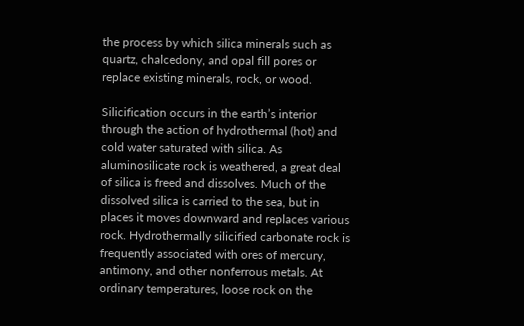the process by which silica minerals such as quartz, chalcedony, and opal fill pores or replace existing minerals, rock, or wood.

Silicification occurs in the earth’s interior through the action of hydrothermal (hot) and cold water saturated with silica. As aluminosilicate rock is weathered, a great deal of silica is freed and dissolves. Much of the dissolved silica is carried to the sea, but in places it moves downward and replaces various rock. Hydrothermally silicified carbonate rock is frequently associated with ores of mercury, antimony, and other nonferrous metals. At ordinary temperatures, loose rock on the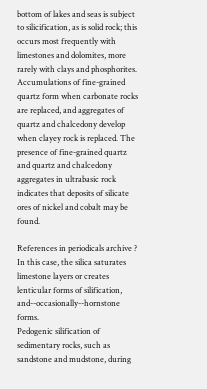bottom of lakes and seas is subject to silicification, as is solid rock; this occurs most frequently with limestones and dolomites, more rarely with clays and phosphorites. Accumulations of fine-grained quartz form when carbonate rocks are replaced, and aggregates of quartz and chalcedony develop when clayey rock is replaced. The presence of fine-grained quartz and quartz and chalcedony aggregates in ultrabasic rock indicates that deposits of silicate ores of nickel and cobalt may be found.

References in periodicals archive ?
In this case, the silica saturates limestone layers or creates lenticular forms of silification, and--occasionally--hornstone forms.
Pedogenic silification of sedimentary rocks, such as sandstone and mudstone, during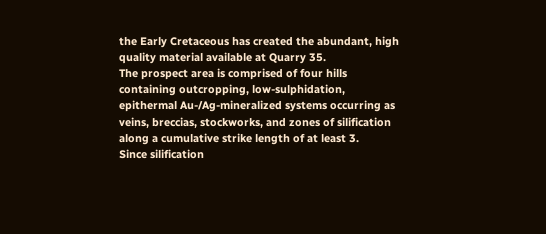the Early Cretaceous has created the abundant, high quality material available at Quarry 35.
The prospect area is comprised of four hills containing outcropping, low-sulphidation, epithermal Au-/Ag-mineralized systems occurring as veins, breccias, stockworks, and zones of silification along a cumulative strike length of at least 3.
Since silification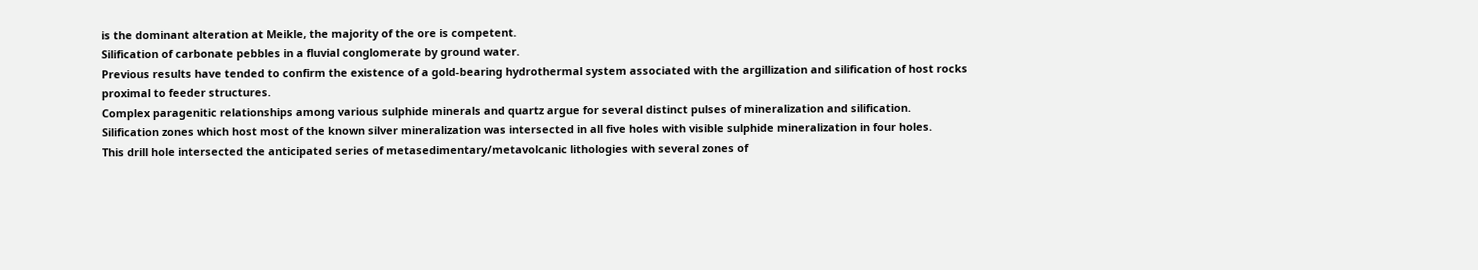is the dominant alteration at Meikle, the majority of the ore is competent.
Silification of carbonate pebbles in a fluvial conglomerate by ground water.
Previous results have tended to confirm the existence of a gold-bearing hydrothermal system associated with the argillization and silification of host rocks proximal to feeder structures.
Complex paragenitic relationships among various sulphide minerals and quartz argue for several distinct pulses of mineralization and silification.
Silification zones which host most of the known silver mineralization was intersected in all five holes with visible sulphide mineralization in four holes.
This drill hole intersected the anticipated series of metasedimentary/metavolcanic lithologies with several zones of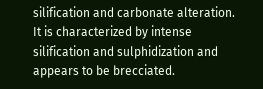silification and carbonate alteration.
It is characterized by intense silification and sulphidization and appears to be brecciated.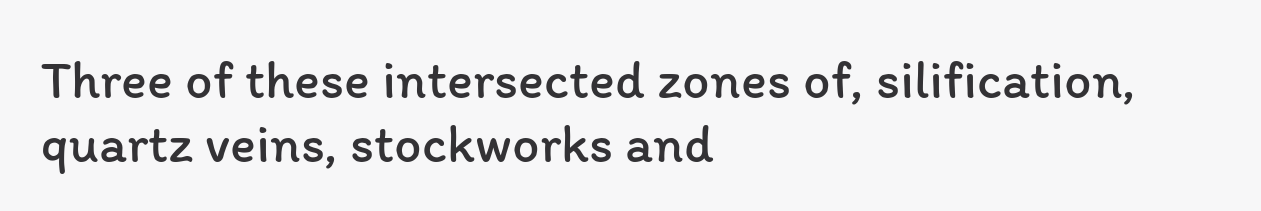Three of these intersected zones of, silification, quartz veins, stockworks and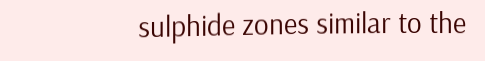sulphide zones similar to the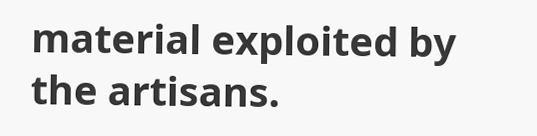material exploited by the artisans.